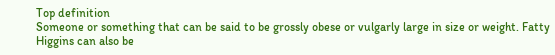Top definition
Someone or something that can be said to be grossly obese or vulgarly large in size or weight. Fatty Higgins can also be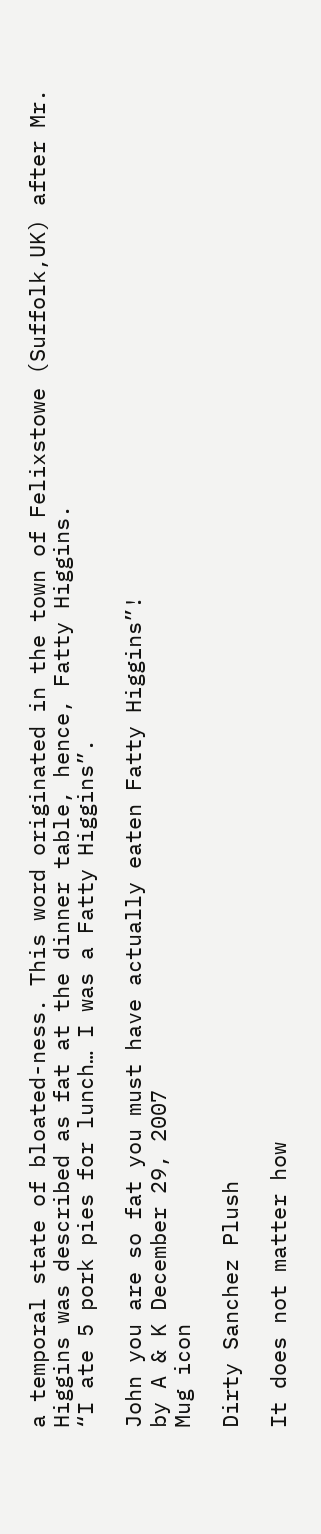a temporal state of bloated-ness. This word originated in the town of Felixstowe (Suffolk,UK) after Mr. Higgins was described as fat at the dinner table, hence, Fatty Higgins.
“I ate 5 pork pies for lunch… I was a Fatty Higgins”.

John you are so fat you must have actually eaten Fatty Higgins”!
by A & K December 29, 2007
Mug icon

Dirty Sanchez Plush

It does not matter how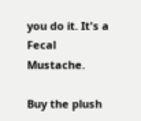you do it. It's a Fecal Mustache.

Buy the plush